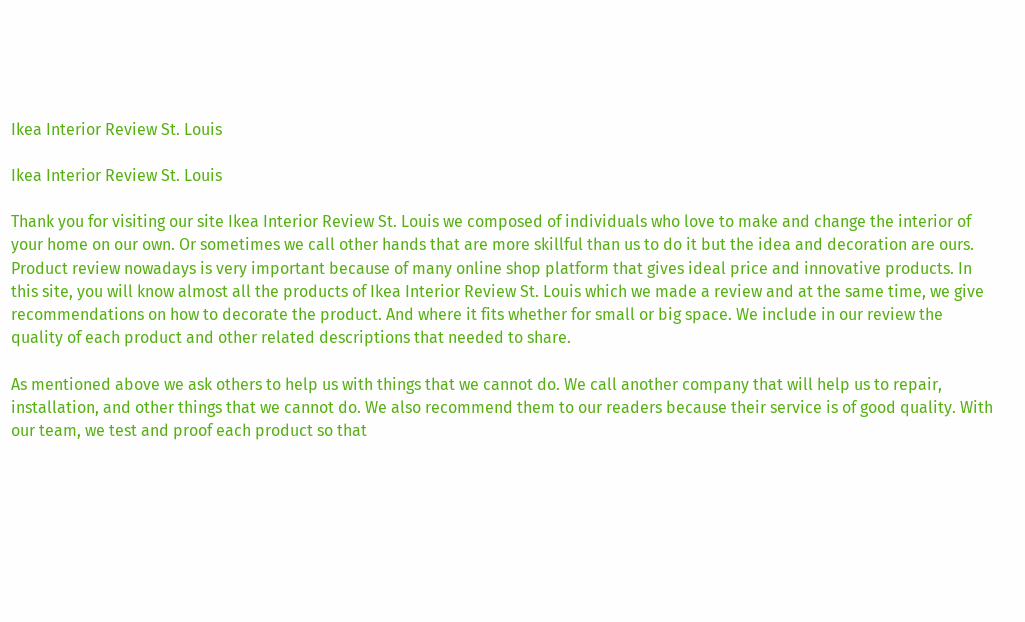Ikea Interior Review St. Louis

Ikea Interior Review St. Louis

Thank you for visiting our site Ikea Interior Review St. Louis we composed of individuals who love to make and change the interior of your home on our own. Or sometimes we call other hands that are more skillful than us to do it but the idea and decoration are ours. Product review nowadays is very important because of many online shop platform that gives ideal price and innovative products. In this site, you will know almost all the products of Ikea Interior Review St. Louis which we made a review and at the same time, we give recommendations on how to decorate the product. And where it fits whether for small or big space. We include in our review the quality of each product and other related descriptions that needed to share.

As mentioned above we ask others to help us with things that we cannot do. We call another company that will help us to repair, installation, and other things that we cannot do. We also recommend them to our readers because their service is of good quality. With our team, we test and proof each product so that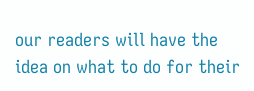our readers will have the idea on what to do for their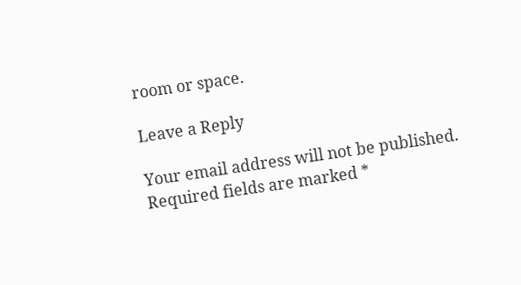room or space.

Leave a Reply

Your email address will not be published. Required fields are marked *